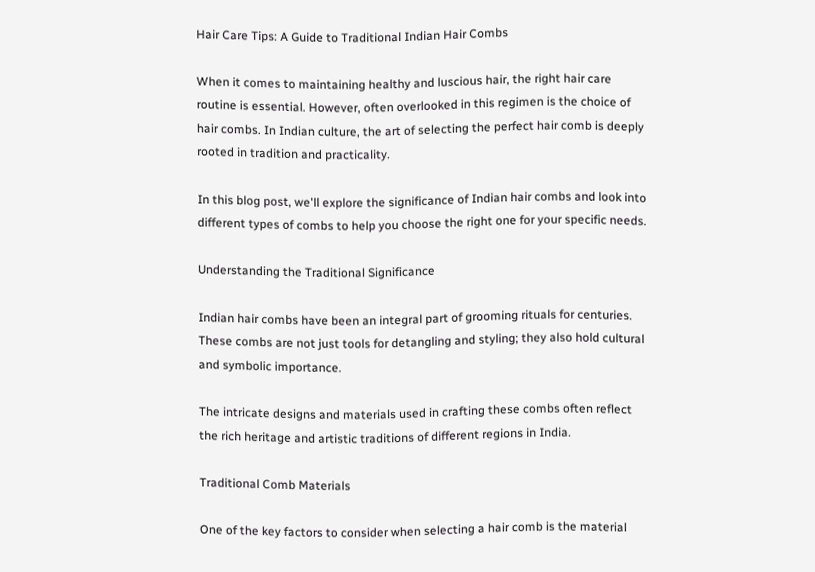Hair Care Tips: A Guide to Traditional Indian Hair Combs

When it comes to maintaining healthy and luscious hair, the right hair care routine is essential. However, often overlooked in this regimen is the choice of hair combs. In Indian culture, the art of selecting the perfect hair comb is deeply rooted in tradition and practicality.

In this blog post, we'll explore the significance of Indian hair combs and look into different types of combs to help you choose the right one for your specific needs.

Understanding the Traditional Significance

Indian hair combs have been an integral part of grooming rituals for centuries. These combs are not just tools for detangling and styling; they also hold cultural and symbolic importance.

The intricate designs and materials used in crafting these combs often reflect the rich heritage and artistic traditions of different regions in India.

Traditional Comb Materials

One of the key factors to consider when selecting a hair comb is the material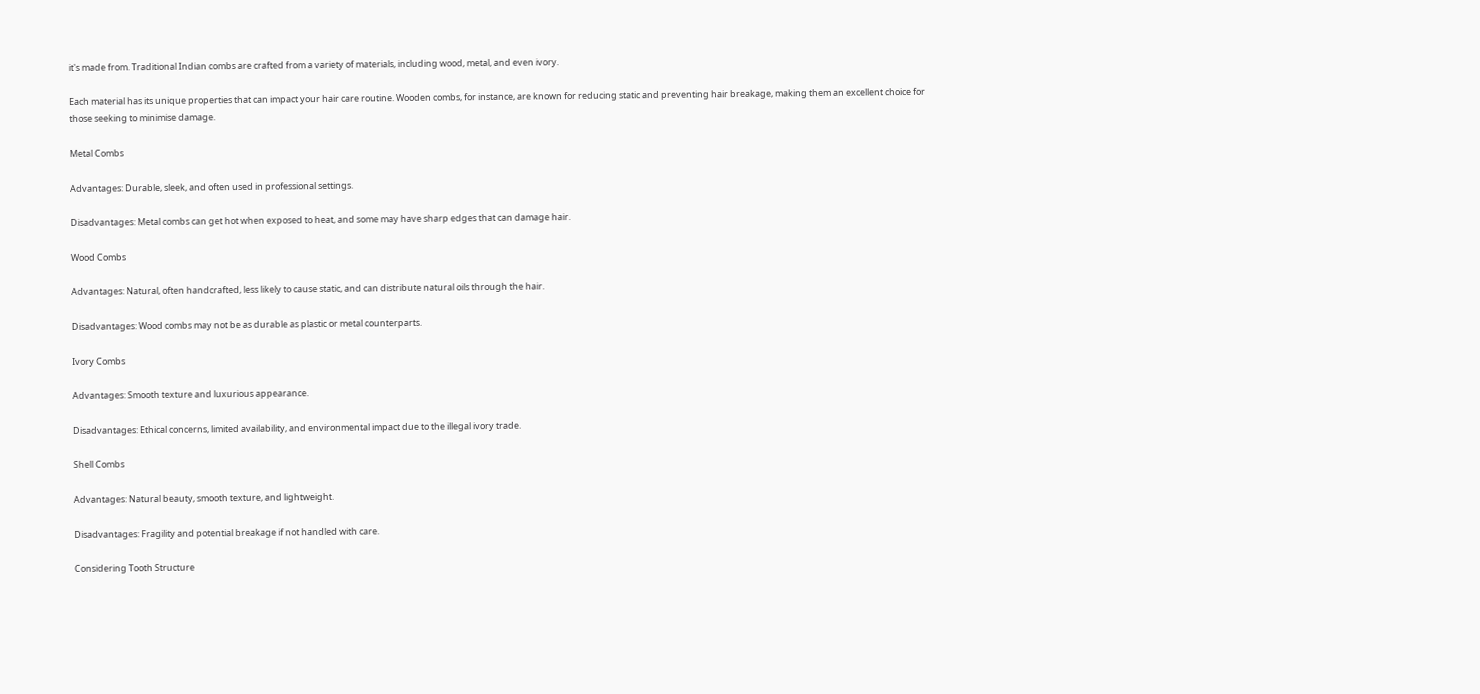it's made from. Traditional Indian combs are crafted from a variety of materials, including wood, metal, and even ivory.

Each material has its unique properties that can impact your hair care routine. Wooden combs, for instance, are known for reducing static and preventing hair breakage, making them an excellent choice for those seeking to minimise damage.

Metal Combs

Advantages: Durable, sleek, and often used in professional settings.

Disadvantages: Metal combs can get hot when exposed to heat, and some may have sharp edges that can damage hair.

Wood Combs

Advantages: Natural, often handcrafted, less likely to cause static, and can distribute natural oils through the hair.

Disadvantages: Wood combs may not be as durable as plastic or metal counterparts.

Ivory Combs

Advantages: Smooth texture and luxurious appearance.

Disadvantages: Ethical concerns, limited availability, and environmental impact due to the illegal ivory trade.

Shell Combs

Advantages: Natural beauty, smooth texture, and lightweight.

Disadvantages: Fragility and potential breakage if not handled with care.

Considering Tooth Structure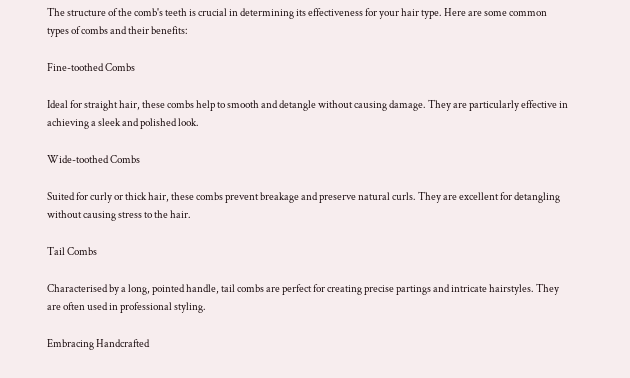The structure of the comb's teeth is crucial in determining its effectiveness for your hair type. Here are some common types of combs and their benefits:

Fine-toothed Combs

Ideal for straight hair, these combs help to smooth and detangle without causing damage. They are particularly effective in achieving a sleek and polished look.

Wide-toothed Combs

Suited for curly or thick hair, these combs prevent breakage and preserve natural curls. They are excellent for detangling without causing stress to the hair.

Tail Combs

Characterised by a long, pointed handle, tail combs are perfect for creating precise partings and intricate hairstyles. They are often used in professional styling.

Embracing Handcrafted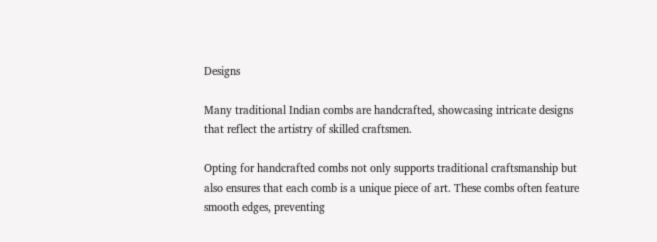Designs

Many traditional Indian combs are handcrafted, showcasing intricate designs that reflect the artistry of skilled craftsmen.

Opting for handcrafted combs not only supports traditional craftsmanship but also ensures that each comb is a unique piece of art. These combs often feature smooth edges, preventing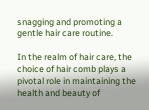snagging and promoting a gentle hair care routine.

In the realm of hair care, the choice of hair comb plays a pivotal role in maintaining the health and beauty of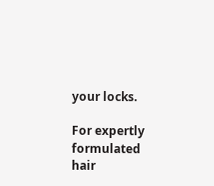your locks.

For expertly formulated hair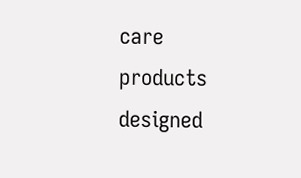care products designed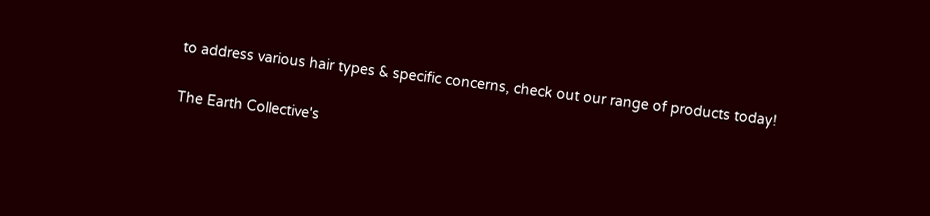to address various hair types & specific concerns, check out our range of products today!

The Earth Collective's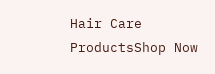Hair Care ProductsShop Now